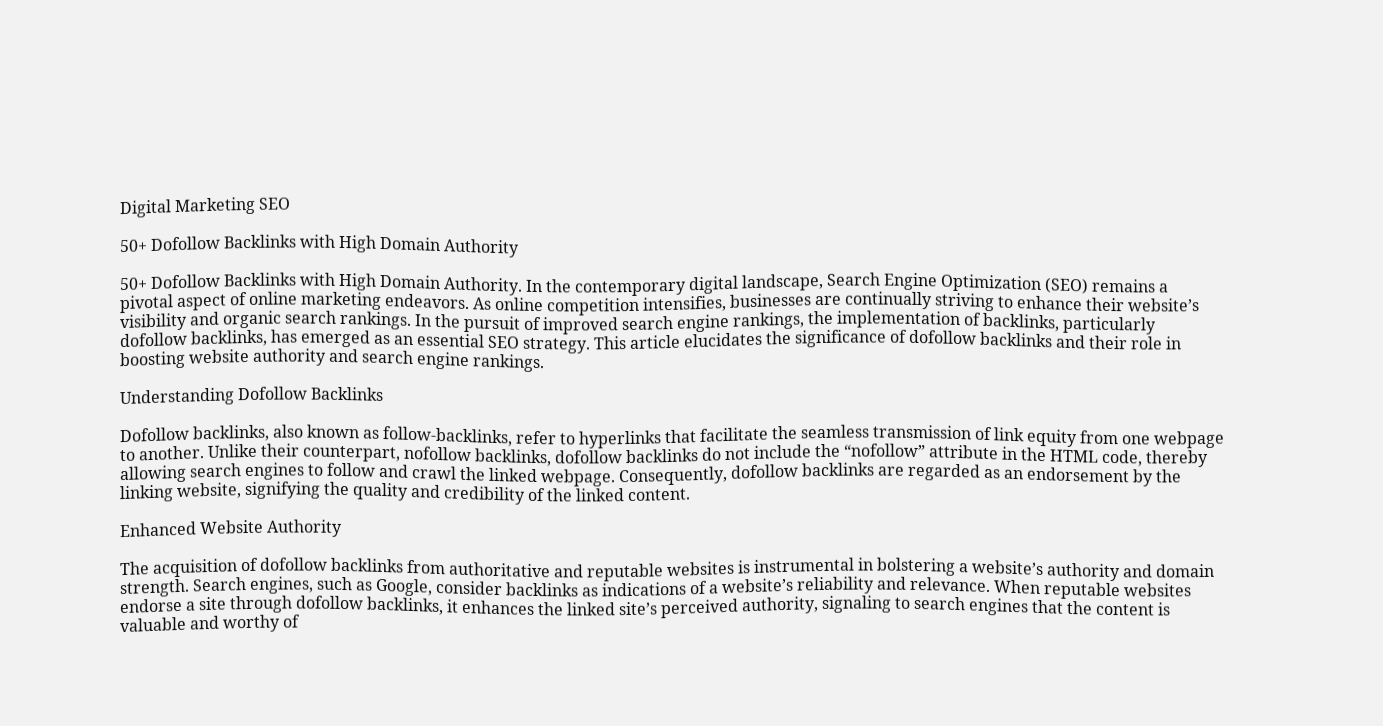Digital Marketing SEO

50+ Dofollow Backlinks with High Domain Authority

50+ Dofollow Backlinks with High Domain Authority. In the contemporary digital landscape, Search Engine Optimization (SEO) remains a pivotal aspect of online marketing endeavors. As online competition intensifies, businesses are continually striving to enhance their website’s visibility and organic search rankings. In the pursuit of improved search engine rankings, the implementation of backlinks, particularly dofollow backlinks, has emerged as an essential SEO strategy. This article elucidates the significance of dofollow backlinks and their role in boosting website authority and search engine rankings.

Understanding Dofollow Backlinks

Dofollow backlinks, also known as follow-backlinks, refer to hyperlinks that facilitate the seamless transmission of link equity from one webpage to another. Unlike their counterpart, nofollow backlinks, dofollow backlinks do not include the “nofollow” attribute in the HTML code, thereby allowing search engines to follow and crawl the linked webpage. Consequently, dofollow backlinks are regarded as an endorsement by the linking website, signifying the quality and credibility of the linked content.

Enhanced Website Authority

The acquisition of dofollow backlinks from authoritative and reputable websites is instrumental in bolstering a website’s authority and domain strength. Search engines, such as Google, consider backlinks as indications of a website’s reliability and relevance. When reputable websites endorse a site through dofollow backlinks, it enhances the linked site’s perceived authority, signaling to search engines that the content is valuable and worthy of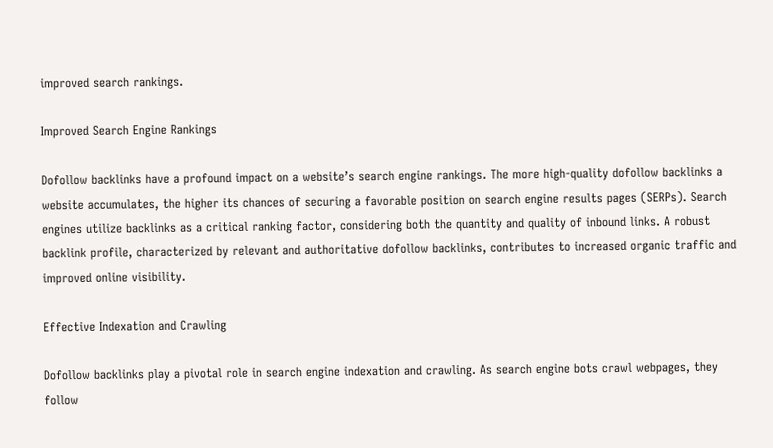improved search rankings.

Improved Search Engine Rankings

Dofollow backlinks have a profound impact on a website’s search engine rankings. The more high-quality dofollow backlinks a website accumulates, the higher its chances of securing a favorable position on search engine results pages (SERPs). Search engines utilize backlinks as a critical ranking factor, considering both the quantity and quality of inbound links. A robust backlink profile, characterized by relevant and authoritative dofollow backlinks, contributes to increased organic traffic and improved online visibility.

Effective Indexation and Crawling

Dofollow backlinks play a pivotal role in search engine indexation and crawling. As search engine bots crawl webpages, they follow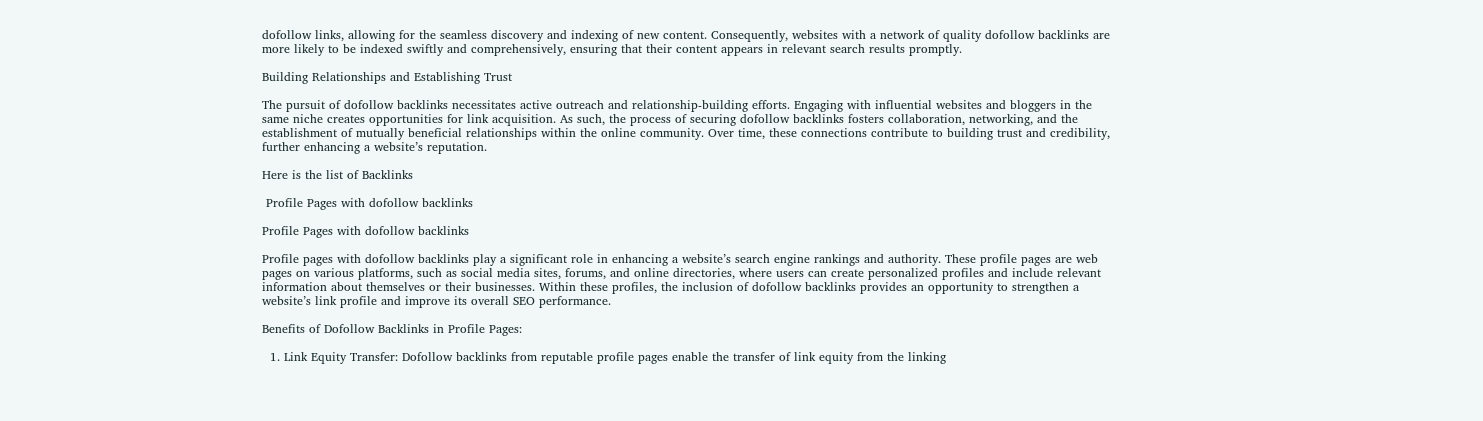dofollow links, allowing for the seamless discovery and indexing of new content. Consequently, websites with a network of quality dofollow backlinks are more likely to be indexed swiftly and comprehensively, ensuring that their content appears in relevant search results promptly.

Building Relationships and Establishing Trust

The pursuit of dofollow backlinks necessitates active outreach and relationship-building efforts. Engaging with influential websites and bloggers in the same niche creates opportunities for link acquisition. As such, the process of securing dofollow backlinks fosters collaboration, networking, and the establishment of mutually beneficial relationships within the online community. Over time, these connections contribute to building trust and credibility, further enhancing a website’s reputation.

Here is the list of Backlinks

 Profile Pages with dofollow backlinks

Profile Pages with dofollow backlinks

Profile pages with dofollow backlinks play a significant role in enhancing a website’s search engine rankings and authority. These profile pages are web pages on various platforms, such as social media sites, forums, and online directories, where users can create personalized profiles and include relevant information about themselves or their businesses. Within these profiles, the inclusion of dofollow backlinks provides an opportunity to strengthen a website’s link profile and improve its overall SEO performance.

Benefits of Dofollow Backlinks in Profile Pages:

  1. Link Equity Transfer: Dofollow backlinks from reputable profile pages enable the transfer of link equity from the linking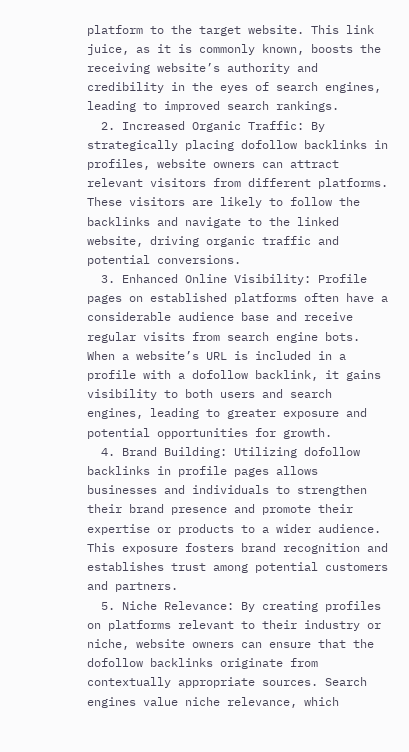platform to the target website. This link juice, as it is commonly known, boosts the receiving website’s authority and credibility in the eyes of search engines, leading to improved search rankings.
  2. Increased Organic Traffic: By strategically placing dofollow backlinks in profiles, website owners can attract relevant visitors from different platforms. These visitors are likely to follow the backlinks and navigate to the linked website, driving organic traffic and potential conversions.
  3. Enhanced Online Visibility: Profile pages on established platforms often have a considerable audience base and receive regular visits from search engine bots. When a website’s URL is included in a profile with a dofollow backlink, it gains visibility to both users and search engines, leading to greater exposure and potential opportunities for growth.
  4. Brand Building: Utilizing dofollow backlinks in profile pages allows businesses and individuals to strengthen their brand presence and promote their expertise or products to a wider audience. This exposure fosters brand recognition and establishes trust among potential customers and partners.
  5. Niche Relevance: By creating profiles on platforms relevant to their industry or niche, website owners can ensure that the dofollow backlinks originate from contextually appropriate sources. Search engines value niche relevance, which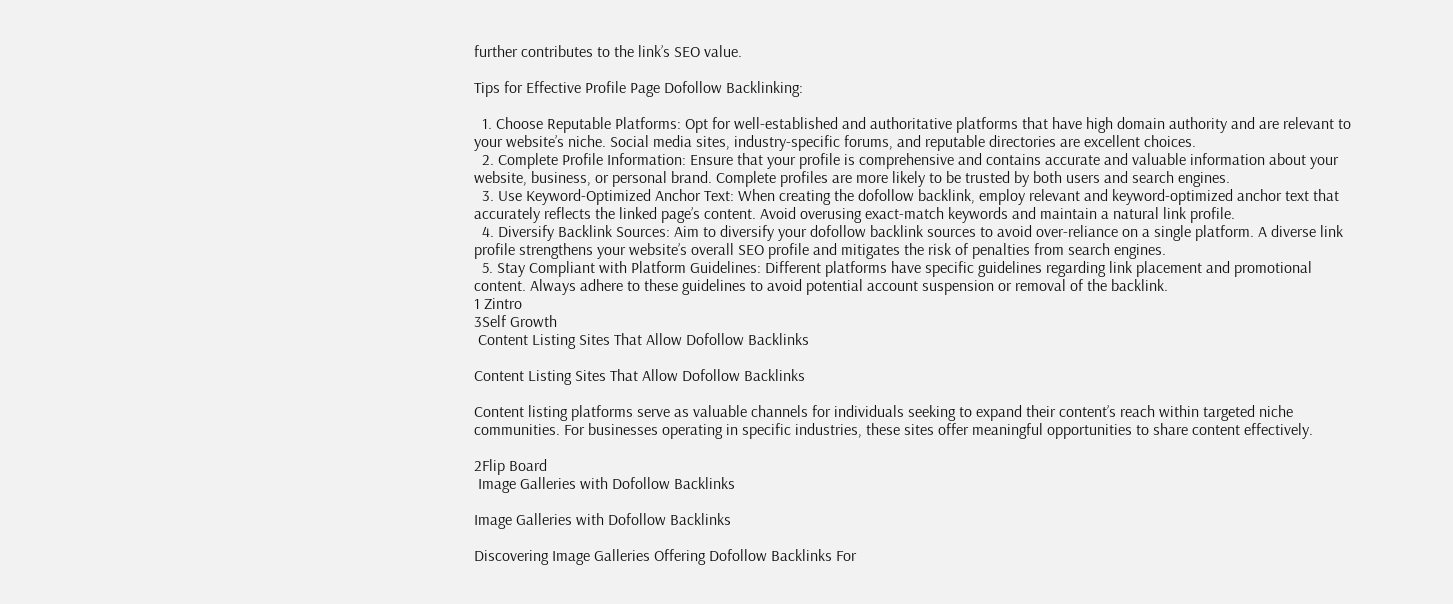further contributes to the link’s SEO value.

Tips for Effective Profile Page Dofollow Backlinking:

  1. Choose Reputable Platforms: Opt for well-established and authoritative platforms that have high domain authority and are relevant to your website’s niche. Social media sites, industry-specific forums, and reputable directories are excellent choices.
  2. Complete Profile Information: Ensure that your profile is comprehensive and contains accurate and valuable information about your website, business, or personal brand. Complete profiles are more likely to be trusted by both users and search engines.
  3. Use Keyword-Optimized Anchor Text: When creating the dofollow backlink, employ relevant and keyword-optimized anchor text that accurately reflects the linked page’s content. Avoid overusing exact-match keywords and maintain a natural link profile.
  4. Diversify Backlink Sources: Aim to diversify your dofollow backlink sources to avoid over-reliance on a single platform. A diverse link profile strengthens your website’s overall SEO profile and mitigates the risk of penalties from search engines.
  5. Stay Compliant with Platform Guidelines: Different platforms have specific guidelines regarding link placement and promotional content. Always adhere to these guidelines to avoid potential account suspension or removal of the backlink.
1 Zintro
3Self Growth
 Content Listing Sites That Allow Dofollow Backlinks

Content Listing Sites That Allow Dofollow Backlinks

Content listing platforms serve as valuable channels for individuals seeking to expand their content’s reach within targeted niche communities. For businesses operating in specific industries, these sites offer meaningful opportunities to share content effectively.

2Flip Board
 Image Galleries with Dofollow Backlinks

Image Galleries with Dofollow Backlinks

Discovering Image Galleries Offering Dofollow Backlinks For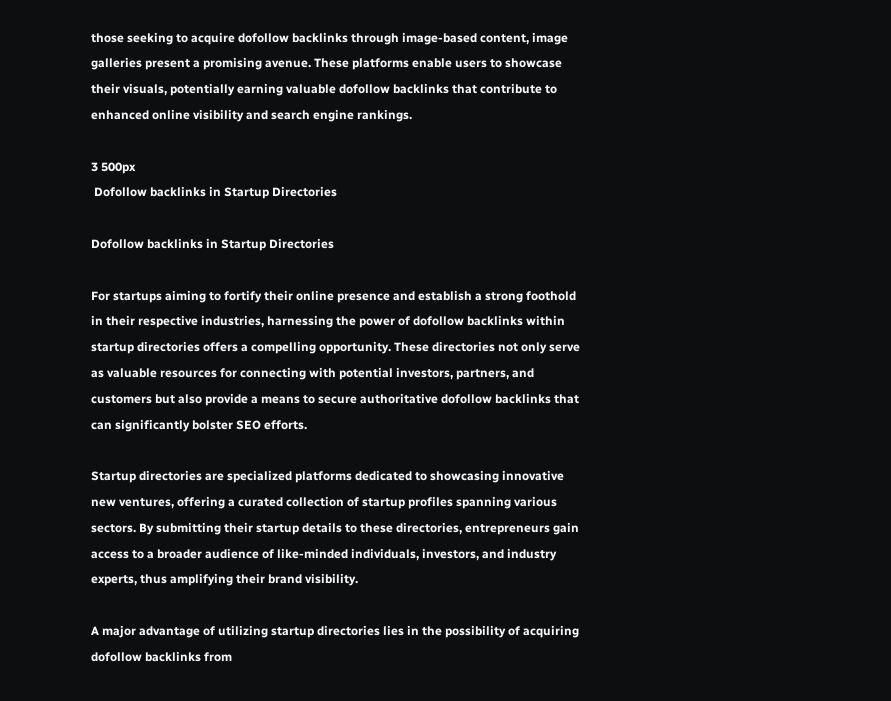those seeking to acquire dofollow backlinks through image-based content, image galleries present a promising avenue. These platforms enable users to showcase their visuals, potentially earning valuable dofollow backlinks that contribute to enhanced online visibility and search engine rankings.

3 500px
 Dofollow backlinks in Startup Directories

Dofollow backlinks in Startup Directories

For startups aiming to fortify their online presence and establish a strong foothold in their respective industries, harnessing the power of dofollow backlinks within startup directories offers a compelling opportunity. These directories not only serve as valuable resources for connecting with potential investors, partners, and customers but also provide a means to secure authoritative dofollow backlinks that can significantly bolster SEO efforts.

Startup directories are specialized platforms dedicated to showcasing innovative new ventures, offering a curated collection of startup profiles spanning various sectors. By submitting their startup details to these directories, entrepreneurs gain access to a broader audience of like-minded individuals, investors, and industry experts, thus amplifying their brand visibility.

A major advantage of utilizing startup directories lies in the possibility of acquiring dofollow backlinks from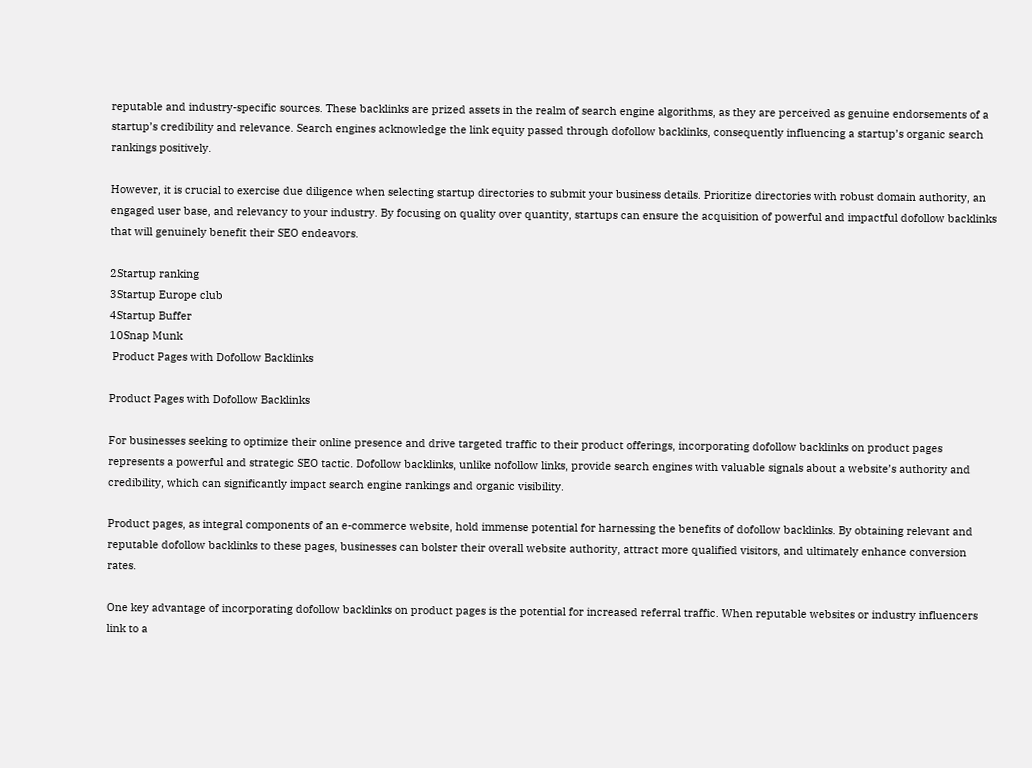reputable and industry-specific sources. These backlinks are prized assets in the realm of search engine algorithms, as they are perceived as genuine endorsements of a startup’s credibility and relevance. Search engines acknowledge the link equity passed through dofollow backlinks, consequently influencing a startup’s organic search rankings positively.

However, it is crucial to exercise due diligence when selecting startup directories to submit your business details. Prioritize directories with robust domain authority, an engaged user base, and relevancy to your industry. By focusing on quality over quantity, startups can ensure the acquisition of powerful and impactful dofollow backlinks that will genuinely benefit their SEO endeavors.

2Startup ranking
3Startup Europe club
4Startup Buffer
10Snap Munk
 Product Pages with Dofollow Backlinks

Product Pages with Dofollow Backlinks

For businesses seeking to optimize their online presence and drive targeted traffic to their product offerings, incorporating dofollow backlinks on product pages represents a powerful and strategic SEO tactic. Dofollow backlinks, unlike nofollow links, provide search engines with valuable signals about a website’s authority and credibility, which can significantly impact search engine rankings and organic visibility.

Product pages, as integral components of an e-commerce website, hold immense potential for harnessing the benefits of dofollow backlinks. By obtaining relevant and reputable dofollow backlinks to these pages, businesses can bolster their overall website authority, attract more qualified visitors, and ultimately enhance conversion rates.

One key advantage of incorporating dofollow backlinks on product pages is the potential for increased referral traffic. When reputable websites or industry influencers link to a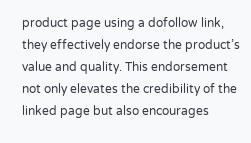product page using a dofollow link, they effectively endorse the product’s value and quality. This endorsement not only elevates the credibility of the linked page but also encourages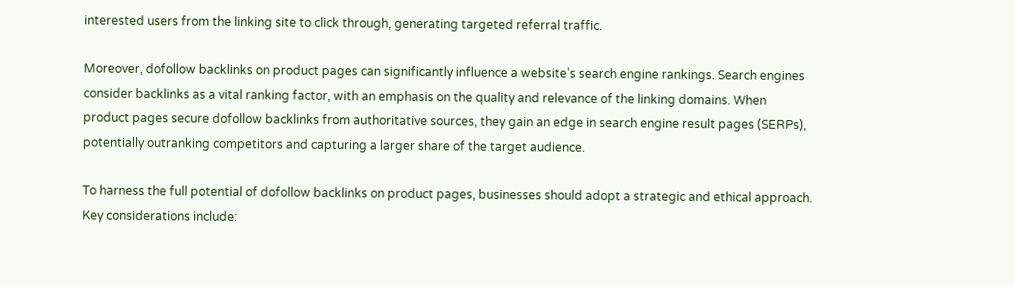interested users from the linking site to click through, generating targeted referral traffic.

Moreover, dofollow backlinks on product pages can significantly influence a website’s search engine rankings. Search engines consider backlinks as a vital ranking factor, with an emphasis on the quality and relevance of the linking domains. When product pages secure dofollow backlinks from authoritative sources, they gain an edge in search engine result pages (SERPs), potentially outranking competitors and capturing a larger share of the target audience.

To harness the full potential of dofollow backlinks on product pages, businesses should adopt a strategic and ethical approach. Key considerations include: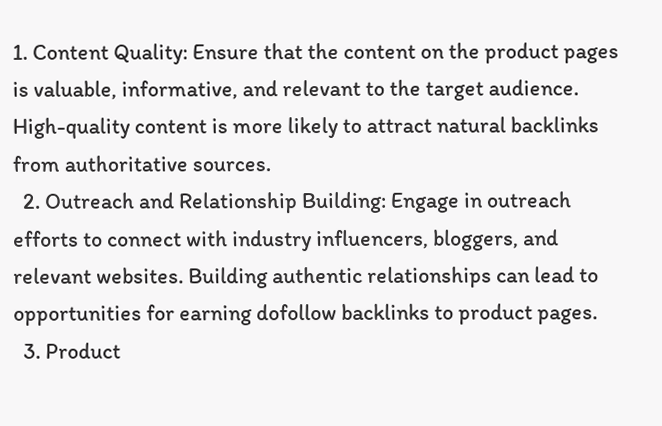1. Content Quality: Ensure that the content on the product pages is valuable, informative, and relevant to the target audience. High-quality content is more likely to attract natural backlinks from authoritative sources.
  2. Outreach and Relationship Building: Engage in outreach efforts to connect with industry influencers, bloggers, and relevant websites. Building authentic relationships can lead to opportunities for earning dofollow backlinks to product pages.
  3. Product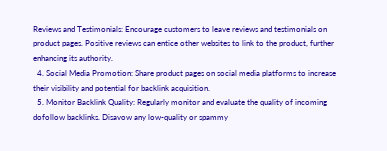Reviews and Testimonials: Encourage customers to leave reviews and testimonials on product pages. Positive reviews can entice other websites to link to the product, further enhancing its authority.
  4. Social Media Promotion: Share product pages on social media platforms to increase their visibility and potential for backlink acquisition.
  5. Monitor Backlink Quality: Regularly monitor and evaluate the quality of incoming dofollow backlinks. Disavow any low-quality or spammy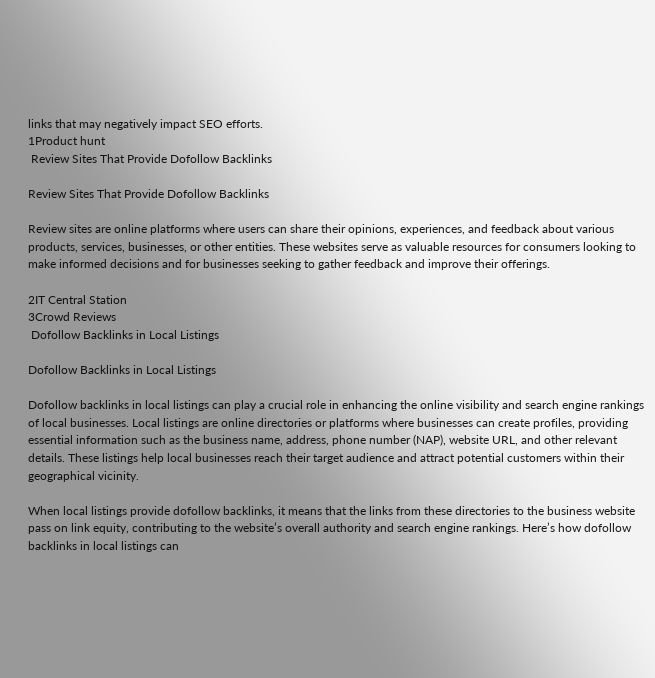links that may negatively impact SEO efforts.
1Product hunt
 Review Sites That Provide Dofollow Backlinks

Review Sites That Provide Dofollow Backlinks

Review sites are online platforms where users can share their opinions, experiences, and feedback about various products, services, businesses, or other entities. These websites serve as valuable resources for consumers looking to make informed decisions and for businesses seeking to gather feedback and improve their offerings.

2IT Central Station
3Crowd Reviews
 Dofollow Backlinks in Local Listings

Dofollow Backlinks in Local Listings

Dofollow backlinks in local listings can play a crucial role in enhancing the online visibility and search engine rankings of local businesses. Local listings are online directories or platforms where businesses can create profiles, providing essential information such as the business name, address, phone number (NAP), website URL, and other relevant details. These listings help local businesses reach their target audience and attract potential customers within their geographical vicinity.

When local listings provide dofollow backlinks, it means that the links from these directories to the business website pass on link equity, contributing to the website’s overall authority and search engine rankings. Here’s how dofollow backlinks in local listings can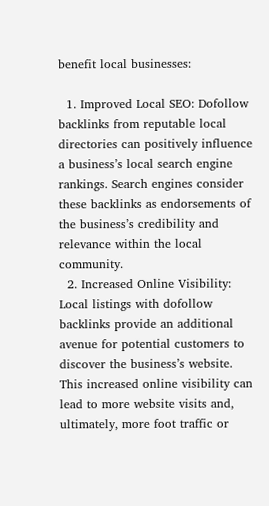benefit local businesses:

  1. Improved Local SEO: Dofollow backlinks from reputable local directories can positively influence a business’s local search engine rankings. Search engines consider these backlinks as endorsements of the business’s credibility and relevance within the local community.
  2. Increased Online Visibility: Local listings with dofollow backlinks provide an additional avenue for potential customers to discover the business’s website. This increased online visibility can lead to more website visits and, ultimately, more foot traffic or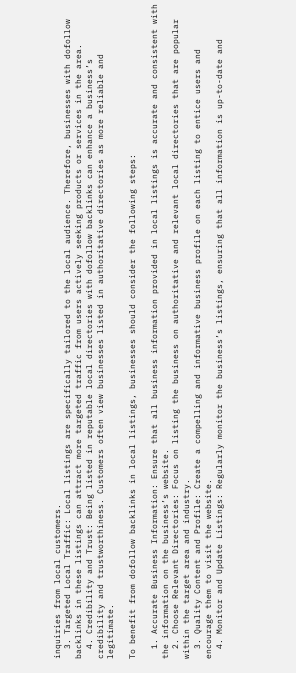inquiries from local customers.
  3. Targeted Local Traffic: Local listings are specifically tailored to the local audience. Therefore, businesses with dofollow backlinks in these listings can attract more targeted traffic from users actively seeking products or services in the area.
  4. Credibility and Trust: Being listed in reputable local directories with dofollow backlinks can enhance a business’s credibility and trustworthiness. Customers often view businesses listed in authoritative directories as more reliable and legitimate.

To benefit from dofollow backlinks in local listings, businesses should consider the following steps:

  1. Accurate Business Information: Ensure that all business information provided in local listings is accurate and consistent with the information on the business’s website.
  2. Choose Relevant Directories: Focus on listing the business on authoritative and relevant local directories that are popular within the target area and industry.
  3. Quality Content and Profile: Create a compelling and informative business profile on each listing to entice users and encourage them to visit the website.
  4. Monitor and Update Listings: Regularly monitor the business’s listings, ensuring that all information is up-to-date and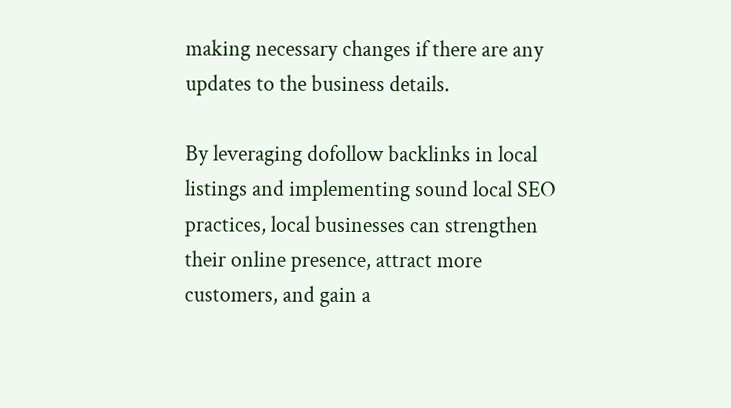making necessary changes if there are any updates to the business details.

By leveraging dofollow backlinks in local listings and implementing sound local SEO practices, local businesses can strengthen their online presence, attract more customers, and gain a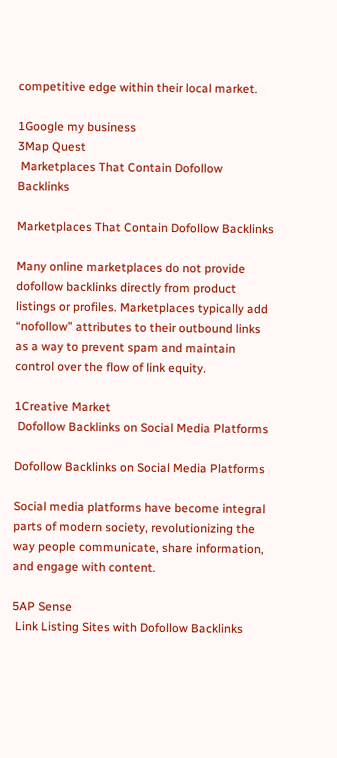competitive edge within their local market.

1Google my business
3Map Quest
 Marketplaces That Contain Dofollow Backlinks

Marketplaces That Contain Dofollow Backlinks

Many online marketplaces do not provide dofollow backlinks directly from product listings or profiles. Marketplaces typically add “nofollow” attributes to their outbound links as a way to prevent spam and maintain control over the flow of link equity.

1Creative Market
 Dofollow Backlinks on Social Media Platforms

Dofollow Backlinks on Social Media Platforms

Social media platforms have become integral parts of modern society, revolutionizing the way people communicate, share information, and engage with content.

5AP Sense
 Link Listing Sites with Dofollow Backlinks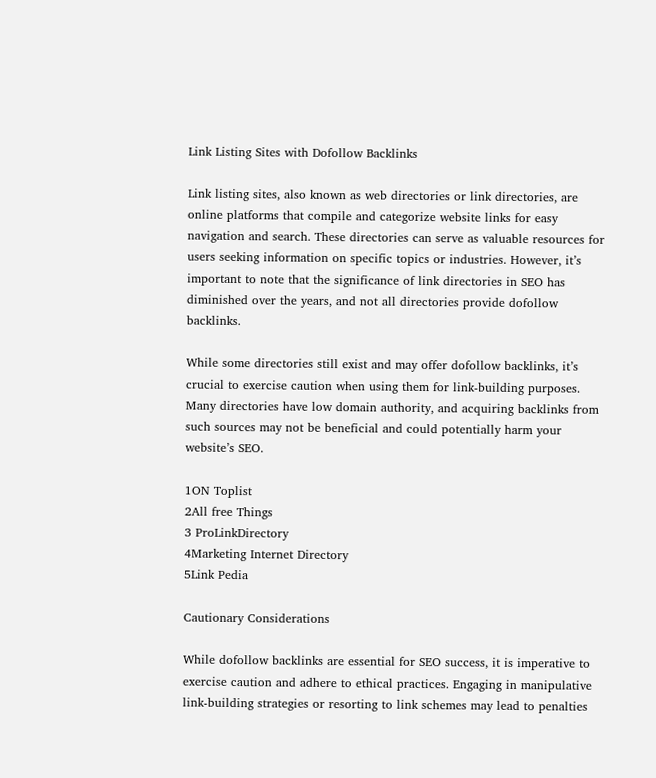Link Listing Sites with Dofollow Backlinks

Link listing sites, also known as web directories or link directories, are online platforms that compile and categorize website links for easy navigation and search. These directories can serve as valuable resources for users seeking information on specific topics or industries. However, it’s important to note that the significance of link directories in SEO has diminished over the years, and not all directories provide dofollow backlinks.

While some directories still exist and may offer dofollow backlinks, it’s crucial to exercise caution when using them for link-building purposes. Many directories have low domain authority, and acquiring backlinks from such sources may not be beneficial and could potentially harm your website’s SEO.

1ON Toplist
2All free Things
3 ProLinkDirectory
4Marketing Internet Directory
5Link Pedia

Cautionary Considerations

While dofollow backlinks are essential for SEO success, it is imperative to exercise caution and adhere to ethical practices. Engaging in manipulative link-building strategies or resorting to link schemes may lead to penalties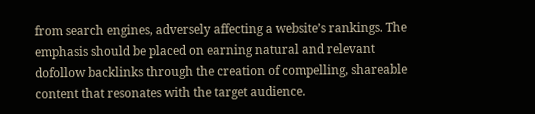from search engines, adversely affecting a website’s rankings. The emphasis should be placed on earning natural and relevant dofollow backlinks through the creation of compelling, shareable content that resonates with the target audience.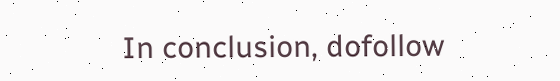In conclusion, dofollow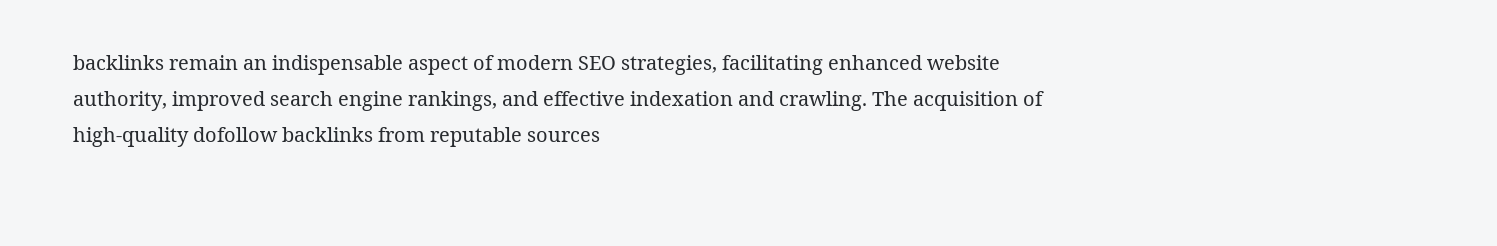backlinks remain an indispensable aspect of modern SEO strategies, facilitating enhanced website authority, improved search engine rankings, and effective indexation and crawling. The acquisition of high-quality dofollow backlinks from reputable sources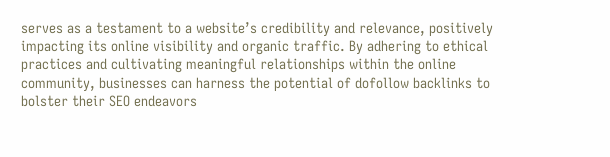serves as a testament to a website’s credibility and relevance, positively impacting its online visibility and organic traffic. By adhering to ethical practices and cultivating meaningful relationships within the online community, businesses can harness the potential of dofollow backlinks to bolster their SEO endeavors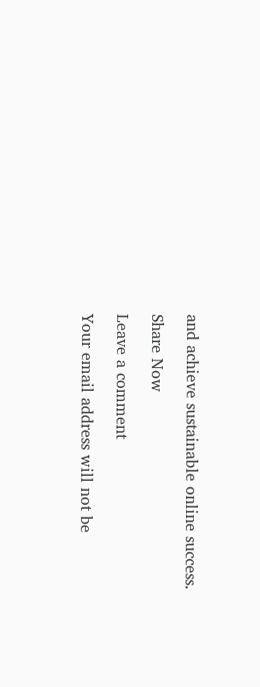and achieve sustainable online success.

Share Now

Leave a comment

Your email address will not be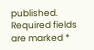published. Required fields are marked *